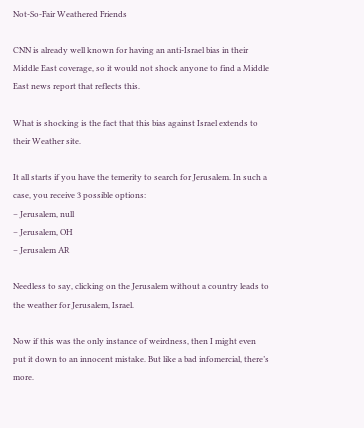Not-So-Fair Weathered Friends

CNN is already well known for having an anti-Israel bias in their Middle East coverage, so it would not shock anyone to find a Middle East news report that reflects this.

What is shocking is the fact that this bias against Israel extends to their Weather site.

It all starts if you have the temerity to search for Jerusalem. In such a case, you receive 3 possible options:
– Jerusalem, null
– Jerusalem, OH
– Jerusalem AR

Needless to say, clicking on the Jerusalem without a country leads to the weather for Jerusalem, Israel.

Now if this was the only instance of weirdness, then I might even put it down to an innocent mistake. But like a bad infomercial, there’s more.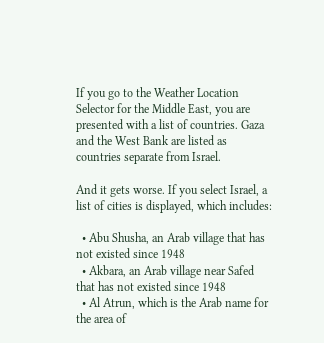If you go to the Weather Location Selector for the Middle East, you are presented with a list of countries. Gaza and the West Bank are listed as countries separate from Israel.

And it gets worse. If you select Israel, a list of cities is displayed, which includes:

  • Abu Shusha, an Arab village that has not existed since 1948
  • Akbara, an Arab village near Safed that has not existed since 1948
  • Al Atrun, which is the Arab name for the area of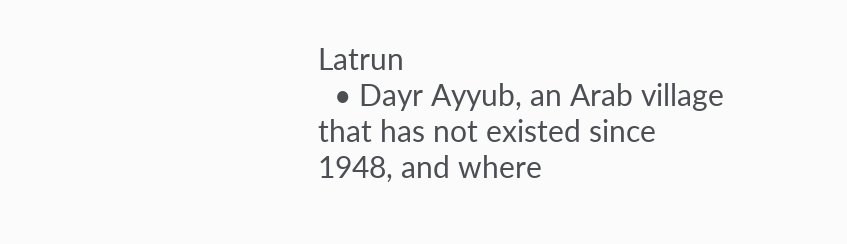Latrun
  • Dayr Ayyub, an Arab village that has not existed since 1948, and where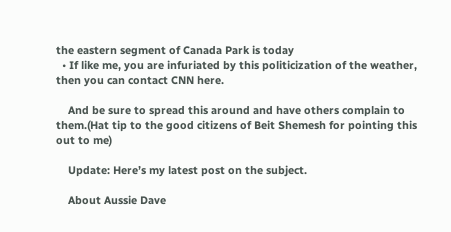the eastern segment of Canada Park is today
  • If like me, you are infuriated by this politicization of the weather, then you can contact CNN here.

    And be sure to spread this around and have others complain to them.(Hat tip to the good citizens of Beit Shemesh for pointing this out to me)

    Update: Here’s my latest post on the subject.

    About Aussie Dave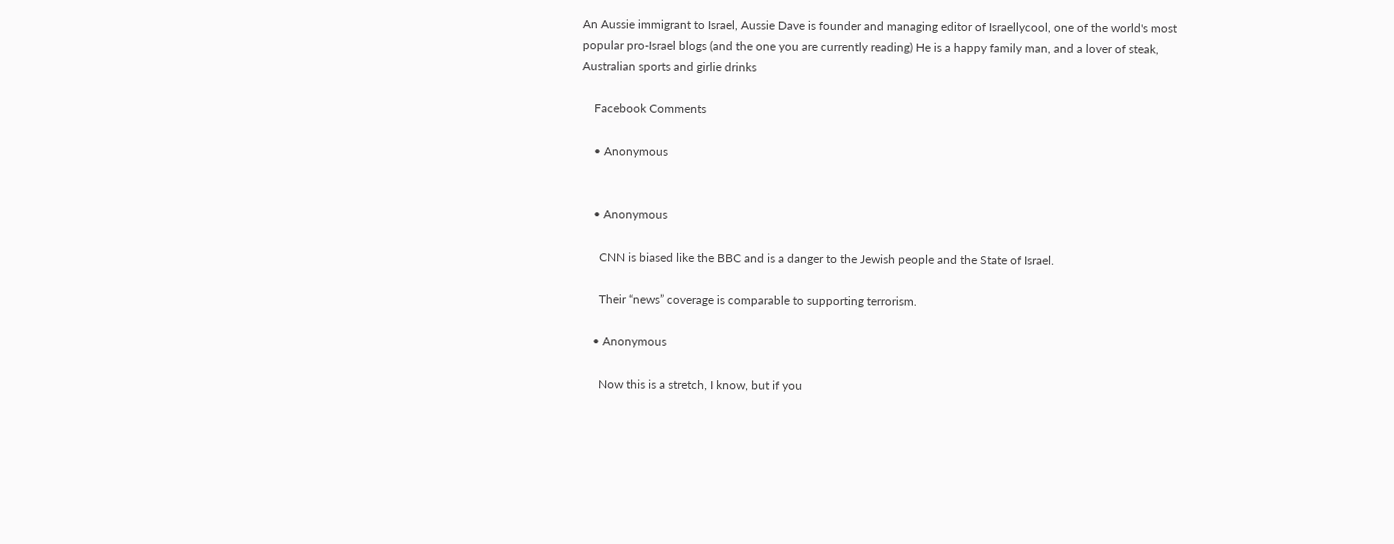An Aussie immigrant to Israel, Aussie Dave is founder and managing editor of Israellycool, one of the world's most popular pro-Israel blogs (and the one you are currently reading) He is a happy family man, and a lover of steak, Australian sports and girlie drinks

    Facebook Comments

    • Anonymous


    • Anonymous

      CNN is biased like the BBC and is a danger to the Jewish people and the State of Israel.

      Their “news” coverage is comparable to supporting terrorism.

    • Anonymous

      Now this is a stretch, I know, but if you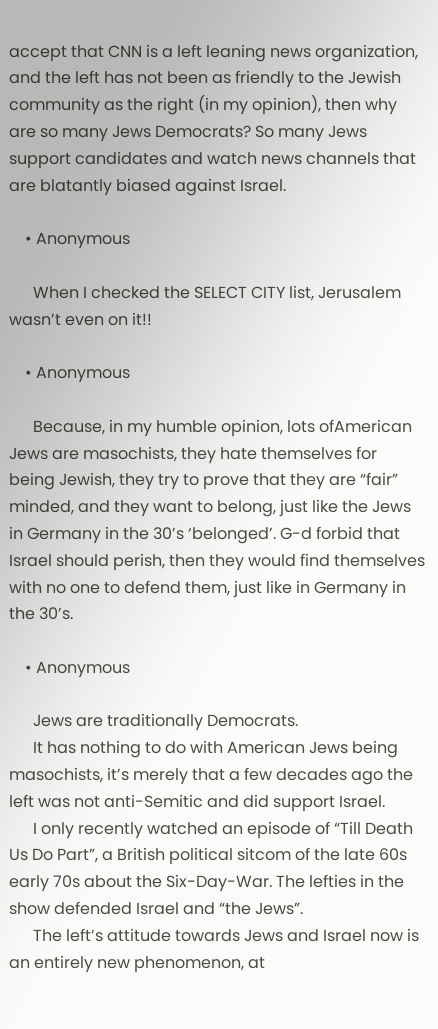accept that CNN is a left leaning news organization, and the left has not been as friendly to the Jewish community as the right (in my opinion), then why are so many Jews Democrats? So many Jews support candidates and watch news channels that are blatantly biased against Israel.

    • Anonymous

      When I checked the SELECT CITY list, Jerusalem wasn’t even on it!!

    • Anonymous

      Because, in my humble opinion, lots ofAmerican Jews are masochists, they hate themselves for being Jewish, they try to prove that they are “fair” minded, and they want to belong, just like the Jews in Germany in the 30’s ‘belonged’. G-d forbid that Israel should perish, then they would find themselves with no one to defend them, just like in Germany in the 30’s.

    • Anonymous

      Jews are traditionally Democrats.
      It has nothing to do with American Jews being masochists, it’s merely that a few decades ago the left was not anti-Semitic and did support Israel.
      I only recently watched an episode of “Till Death Us Do Part”, a British political sitcom of the late 60s early 70s about the Six-Day-War. The lefties in the show defended Israel and “the Jews”.
      The left’s attitude towards Jews and Israel now is an entirely new phenomenon, at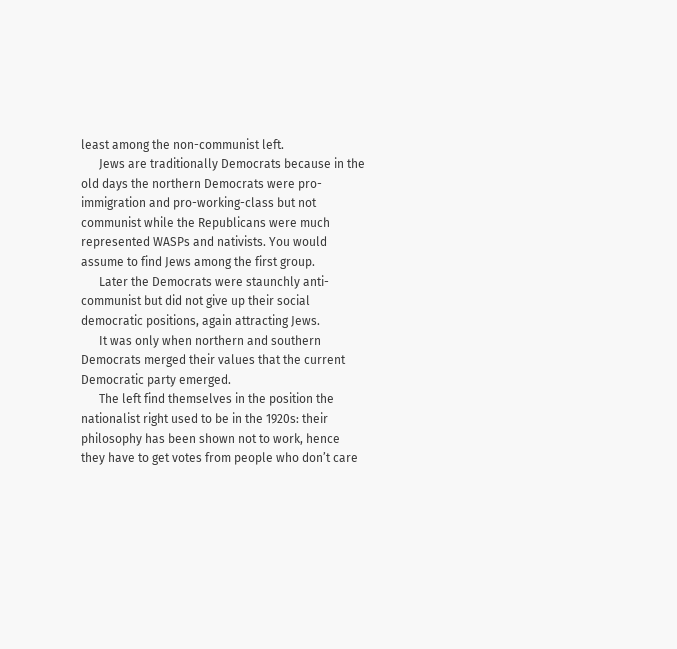least among the non-communist left.
      Jews are traditionally Democrats because in the old days the northern Democrats were pro-immigration and pro-working-class but not communist while the Republicans were much represented WASPs and nativists. You would assume to find Jews among the first group.
      Later the Democrats were staunchly anti-communist but did not give up their social democratic positions, again attracting Jews.
      It was only when northern and southern Democrats merged their values that the current Democratic party emerged.
      The left find themselves in the position the nationalist right used to be in the 1920s: their philosophy has been shown not to work, hence they have to get votes from people who don’t care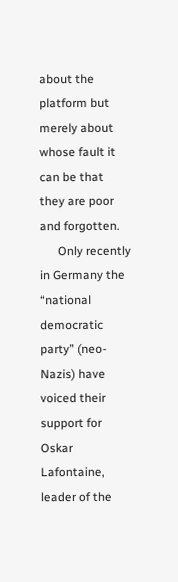about the platform but merely about whose fault it can be that they are poor and forgotten.
      Only recently in Germany the “national democratic party” (neo-Nazis) have voiced their support for Oskar Lafontaine, leader of the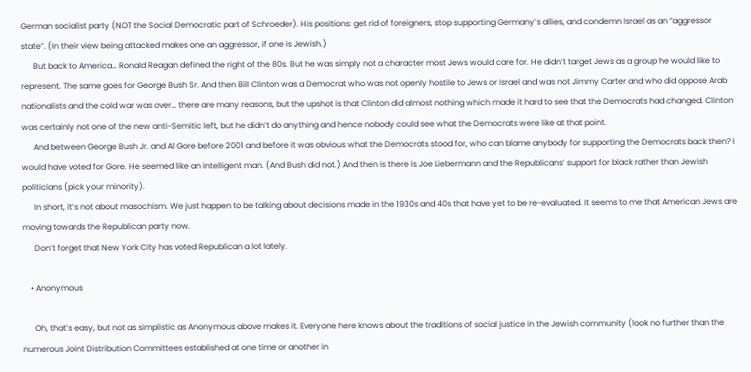German socialist party (NOT the Social Democratic part of Schroeder). His positions: get rid of foreigners, stop supporting Germany’s allies, and condemn Israel as an “aggressor state”. (In their view being attacked makes one an aggressor, if one is Jewish.)
      But back to America… Ronald Reagan defined the right of the 80s. But he was simply not a character most Jews would care for. He didn’t target Jews as a group he would like to represent. The same goes for George Bush Sr. And then Bill Clinton was a Democrat who was not openly hostile to Jews or Israel and was not Jimmy Carter and who did oppose Arab nationalists and the cold war was over… there are many reasons, but the upshot is that Clinton did almost nothing which made it hard to see that the Democrats had changed. Clinton was certainly not one of the new anti-Semitic left, but he didn’t do anything and hence nobody could see what the Democrats were like at that point.
      And between George Bush Jr. and Al Gore before 2001 and before it was obvious what the Democrats stood for, who can blame anybody for supporting the Democrats back then? I would have voted for Gore. He seemed like an intelligent man. (And Bush did not.) And then is there is Joe Liebermann and the Republicans’ support for black rather than Jewish politicians (pick your minority).
      In short, it’s not about masochism. We just happen to be talking about decisions made in the 1930s and 40s that have yet to be re-evaluated. It seems to me that American Jews are moving towards the Republican party now.
      Don’t forget that New York City has voted Republican a lot lately.

    • Anonymous

      Oh, that’s easy, but not as simplistic as Anonymous above makes it. Everyone here knows about the traditions of social justice in the Jewish community (look no further than the numerous Joint Distribution Committees established at one time or another in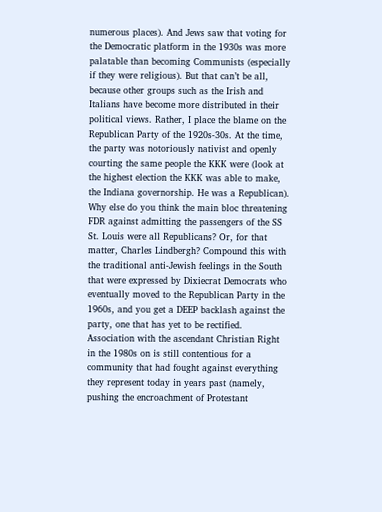numerous places). And Jews saw that voting for the Democratic platform in the 1930s was more palatable than becoming Communists (especially if they were religious). But that can’t be all, because other groups such as the Irish and Italians have become more distributed in their political views. Rather, I place the blame on the Republican Party of the 1920s-30s. At the time, the party was notoriously nativist and openly courting the same people the KKK were (look at the highest election the KKK was able to make, the Indiana governorship. He was a Republican). Why else do you think the main bloc threatening FDR against admitting the passengers of the SS St. Louis were all Republicans? Or, for that matter, Charles Lindbergh? Compound this with the traditional anti-Jewish feelings in the South that were expressed by Dixiecrat Democrats who eventually moved to the Republican Party in the 1960s, and you get a DEEP backlash against the party, one that has yet to be rectified. Association with the ascendant Christian Right in the 1980s on is still contentious for a community that had fought against everything they represent today in years past (namely, pushing the encroachment of Protestant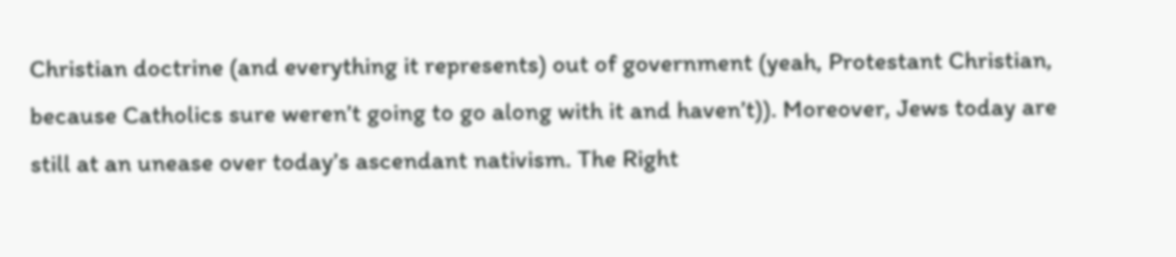Christian doctrine (and everything it represents) out of government (yeah, Protestant Christian, because Catholics sure weren’t going to go along with it and haven’t)). Moreover, Jews today are still at an unease over today’s ascendant nativism. The Right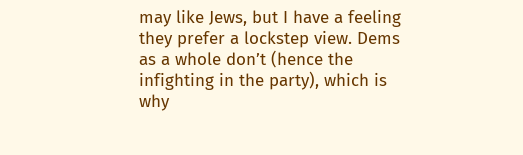may like Jews, but I have a feeling they prefer a lockstep view. Dems as a whole don’t (hence the infighting in the party), which is why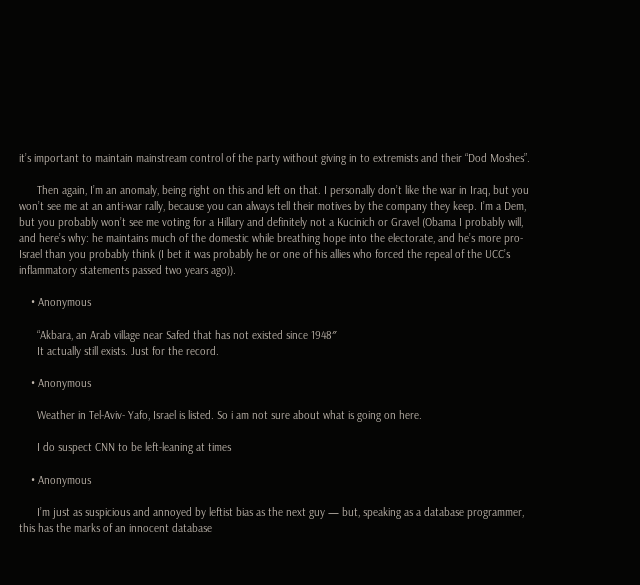it’s important to maintain mainstream control of the party without giving in to extremists and their “Dod Moshes”.

      Then again, I’m an anomaly, being right on this and left on that. I personally don’t like the war in Iraq, but you won’t see me at an anti-war rally, because you can always tell their motives by the company they keep. I’m a Dem, but you probably won’t see me voting for a Hillary and definitely not a Kucinich or Gravel (Obama I probably will, and here’s why: he maintains much of the domestic while breathing hope into the electorate, and he’s more pro-Israel than you probably think (I bet it was probably he or one of his allies who forced the repeal of the UCC’s inflammatory statements passed two years ago)).

    • Anonymous

      “Akbara, an Arab village near Safed that has not existed since 1948″
      It actually still exists. Just for the record.

    • Anonymous

      Weather in Tel-Aviv- Yafo, Israel is listed. So i am not sure about what is going on here.

      I do suspect CNN to be left-leaning at times

    • Anonymous

      I’m just as suspicious and annoyed by leftist bias as the next guy — but, speaking as a database programmer, this has the marks of an innocent database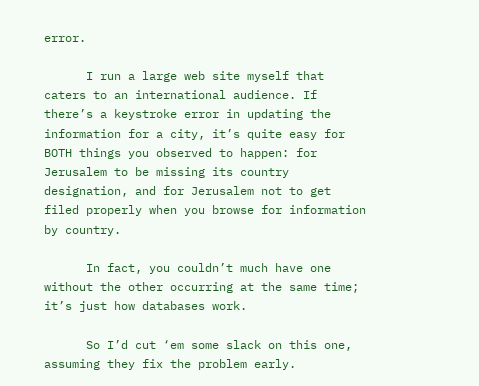error.

      I run a large web site myself that caters to an international audience. If there’s a keystroke error in updating the information for a city, it’s quite easy for BOTH things you observed to happen: for Jerusalem to be missing its country designation, and for Jerusalem not to get filed properly when you browse for information by country.

      In fact, you couldn’t much have one without the other occurring at the same time; it’s just how databases work.

      So I’d cut ‘em some slack on this one, assuming they fix the problem early.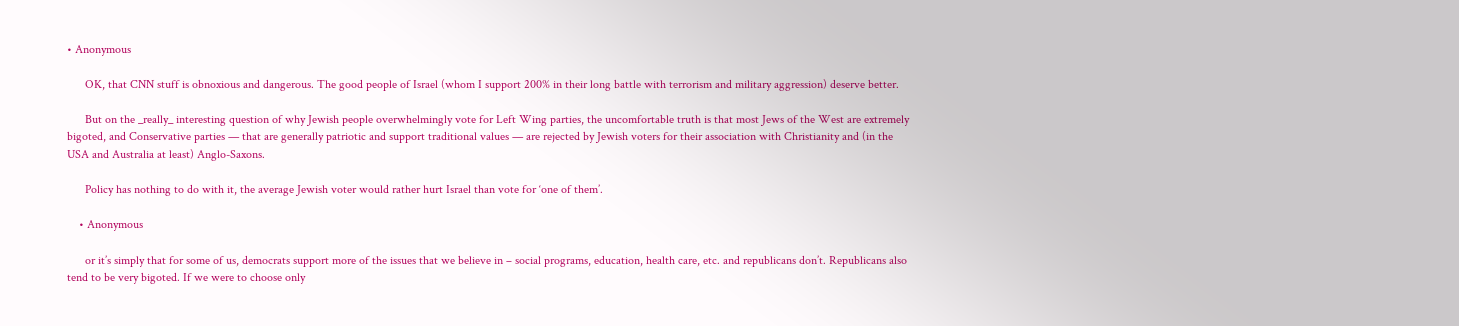• Anonymous

      OK, that CNN stuff is obnoxious and dangerous. The good people of Israel (whom I support 200% in their long battle with terrorism and military aggression) deserve better.

      But on the _really_ interesting question of why Jewish people overwhelmingly vote for Left Wing parties, the uncomfortable truth is that most Jews of the West are extremely bigoted, and Conservative parties — that are generally patriotic and support traditional values — are rejected by Jewish voters for their association with Christianity and (in the USA and Australia at least) Anglo-Saxons.

      Policy has nothing to do with it, the average Jewish voter would rather hurt Israel than vote for ‘one of them’.

    • Anonymous

      or it’s simply that for some of us, democrats support more of the issues that we believe in – social programs, education, health care, etc. and republicans don’t. Republicans also tend to be very bigoted. If we were to choose only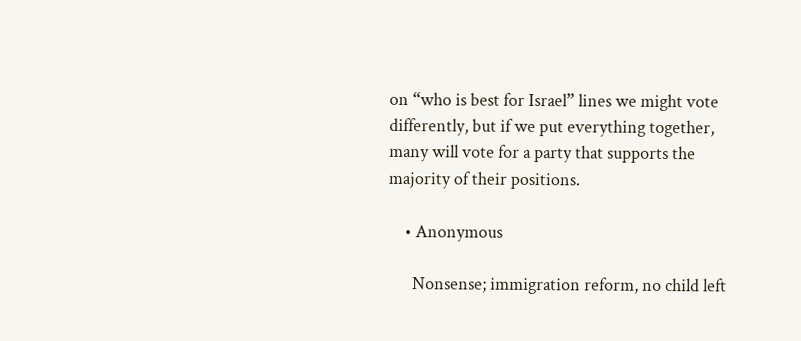on “who is best for Israel” lines we might vote differently, but if we put everything together, many will vote for a party that supports the majority of their positions.

    • Anonymous

      Nonsense; immigration reform, no child left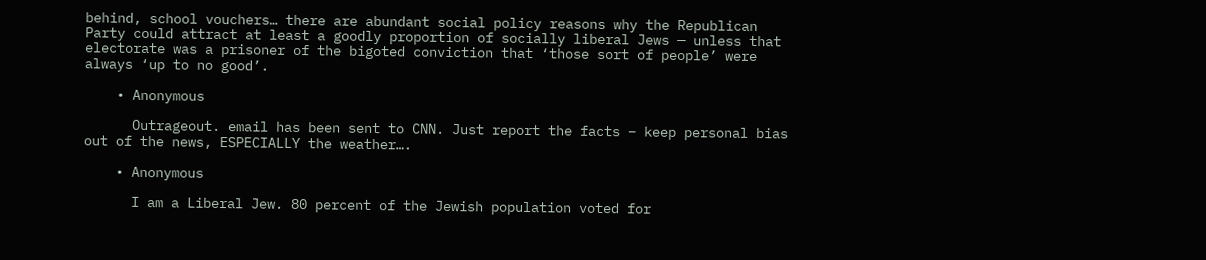behind, school vouchers… there are abundant social policy reasons why the Republican Party could attract at least a goodly proportion of socially liberal Jews — unless that electorate was a prisoner of the bigoted conviction that ‘those sort of people’ were always ‘up to no good’.

    • Anonymous

      Outrageout. email has been sent to CNN. Just report the facts – keep personal bias out of the news, ESPECIALLY the weather….

    • Anonymous

      I am a Liberal Jew. 80 percent of the Jewish population voted for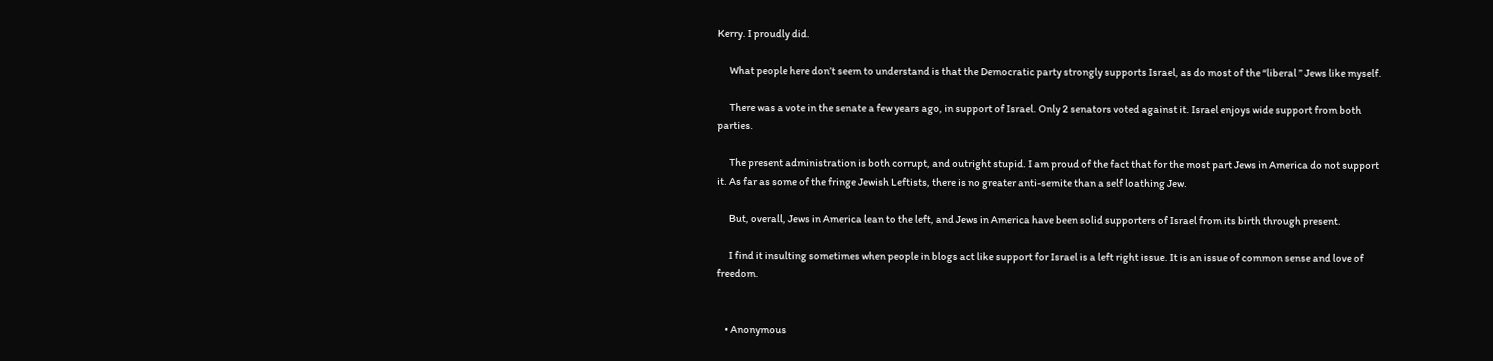Kerry. I proudly did.

      What people here don’t seem to understand is that the Democratic party strongly supports Israel, as do most of the “liberal ” Jews like myself.

      There was a vote in the senate a few years ago, in support of Israel. Only 2 senators voted against it. Israel enjoys wide support from both parties.

      The present administration is both corrupt, and outright stupid. I am proud of the fact that for the most part Jews in America do not support it. As far as some of the fringe Jewish Leftists, there is no greater anti-semite than a self loathing Jew.

      But, overall, Jews in America lean to the left, and Jews in America have been solid supporters of Israel from its birth through present.

      I find it insulting sometimes when people in blogs act like support for Israel is a left right issue. It is an issue of common sense and love of freedom.


    • Anonymous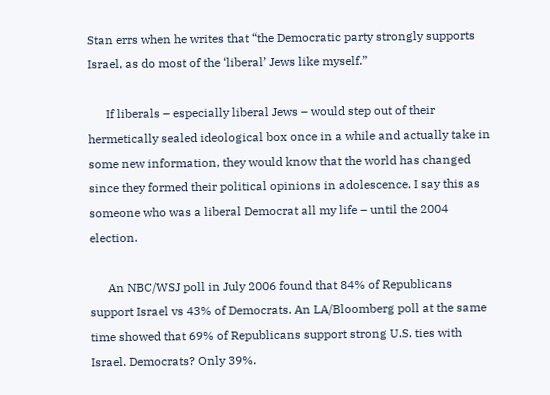Stan errs when he writes that “the Democratic party strongly supports Israel, as do most of the ‘liberal’ Jews like myself.”

      If liberals – especially liberal Jews – would step out of their hermetically sealed ideological box once in a while and actually take in some new information, they would know that the world has changed since they formed their political opinions in adolescence. I say this as someone who was a liberal Democrat all my life – until the 2004 election.

      An NBC/WSJ poll in July 2006 found that 84% of Republicans support Israel vs 43% of Democrats. An LA/Bloomberg poll at the same time showed that 69% of Republicans support strong U.S. ties with Israel. Democrats? Only 39%.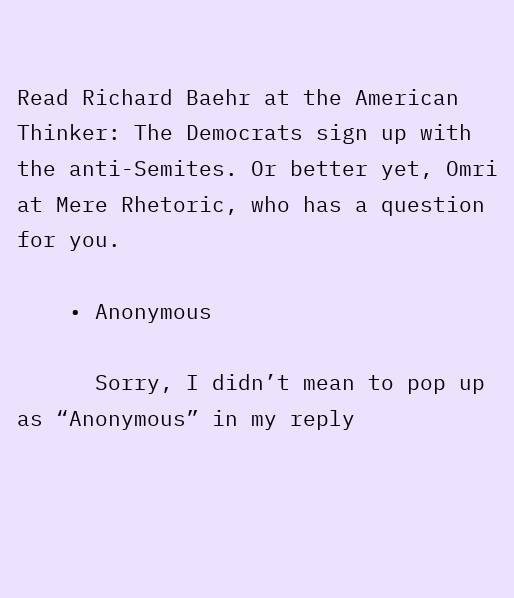Read Richard Baehr at the American Thinker: The Democrats sign up with the anti-Semites. Or better yet, Omri at Mere Rhetoric, who has a question for you.

    • Anonymous

      Sorry, I didn’t mean to pop up as “Anonymous” in my reply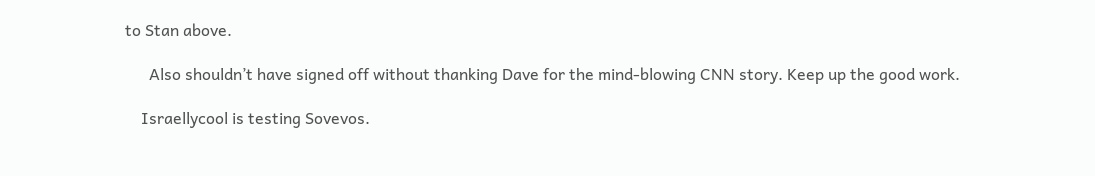to Stan above.

      Also shouldn’t have signed off without thanking Dave for the mind-blowing CNN story. Keep up the good work.

    Israellycool is testing Sovevos.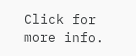Click for more info.